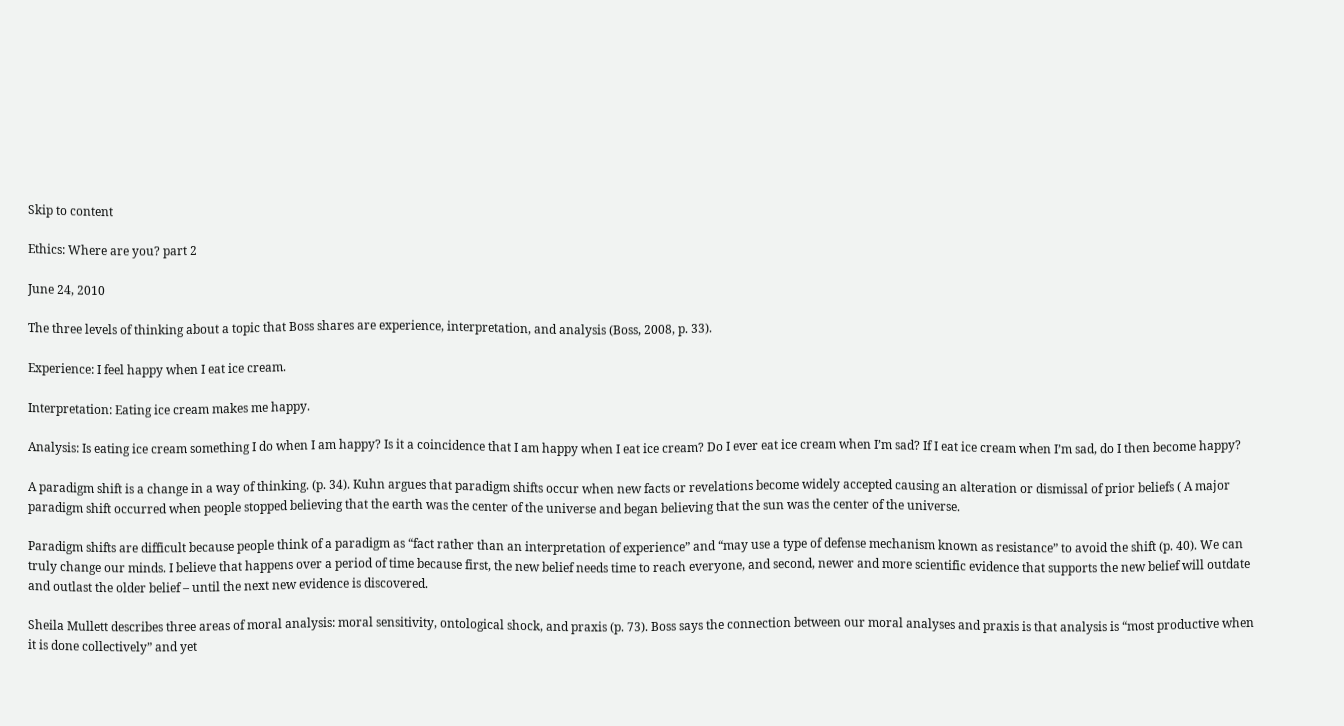Skip to content

Ethics: Where are you? part 2

June 24, 2010

The three levels of thinking about a topic that Boss shares are experience, interpretation, and analysis (Boss, 2008, p. 33).

Experience: I feel happy when I eat ice cream.

Interpretation: Eating ice cream makes me happy.

Analysis: Is eating ice cream something I do when I am happy? Is it a coincidence that I am happy when I eat ice cream? Do I ever eat ice cream when I’m sad? If I eat ice cream when I’m sad, do I then become happy?

A paradigm shift is a change in a way of thinking. (p. 34). Kuhn argues that paradigm shifts occur when new facts or revelations become widely accepted causing an alteration or dismissal of prior beliefs ( A major paradigm shift occurred when people stopped believing that the earth was the center of the universe and began believing that the sun was the center of the universe.

Paradigm shifts are difficult because people think of a paradigm as “fact rather than an interpretation of experience” and “may use a type of defense mechanism known as resistance” to avoid the shift (p. 40). We can truly change our minds. I believe that happens over a period of time because first, the new belief needs time to reach everyone, and second, newer and more scientific evidence that supports the new belief will outdate and outlast the older belief – until the next new evidence is discovered.

Sheila Mullett describes three areas of moral analysis: moral sensitivity, ontological shock, and praxis (p. 73). Boss says the connection between our moral analyses and praxis is that analysis is “most productive when it is done collectively” and yet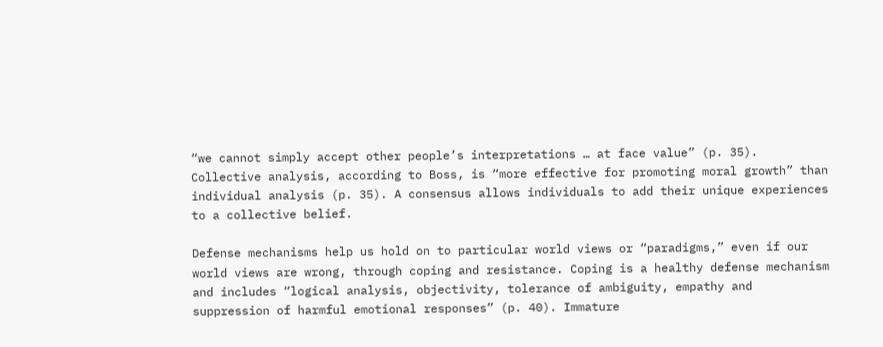“we cannot simply accept other people’s interpretations … at face value” (p. 35). Collective analysis, according to Boss, is “more effective for promoting moral growth” than individual analysis (p. 35). A consensus allows individuals to add their unique experiences to a collective belief.

Defense mechanisms help us hold on to particular world views or “paradigms,” even if our world views are wrong, through coping and resistance. Coping is a healthy defense mechanism and includes “logical analysis, objectivity, tolerance of ambiguity, empathy and suppression of harmful emotional responses” (p. 40). Immature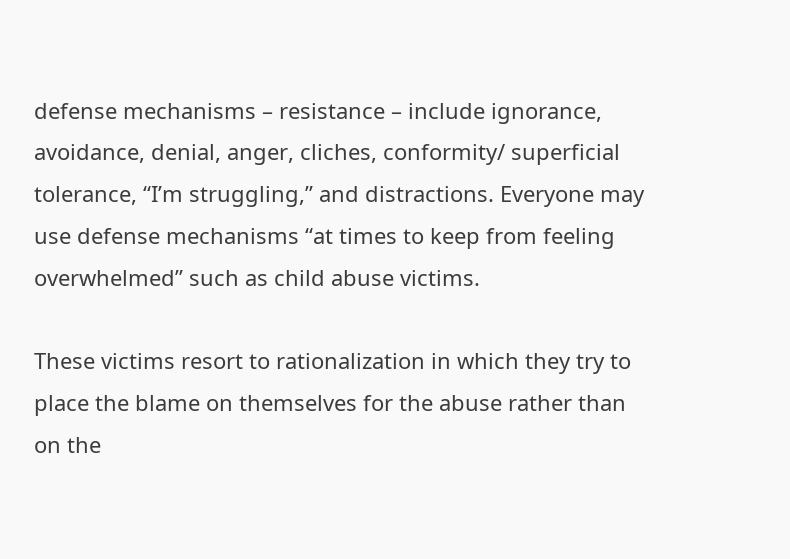defense mechanisms – resistance – include ignorance, avoidance, denial, anger, cliches, conformity/ superficial tolerance, “I’m struggling,” and distractions. Everyone may use defense mechanisms “at times to keep from feeling overwhelmed” such as child abuse victims.

These victims resort to rationalization in which they try to place the blame on themselves for the abuse rather than on the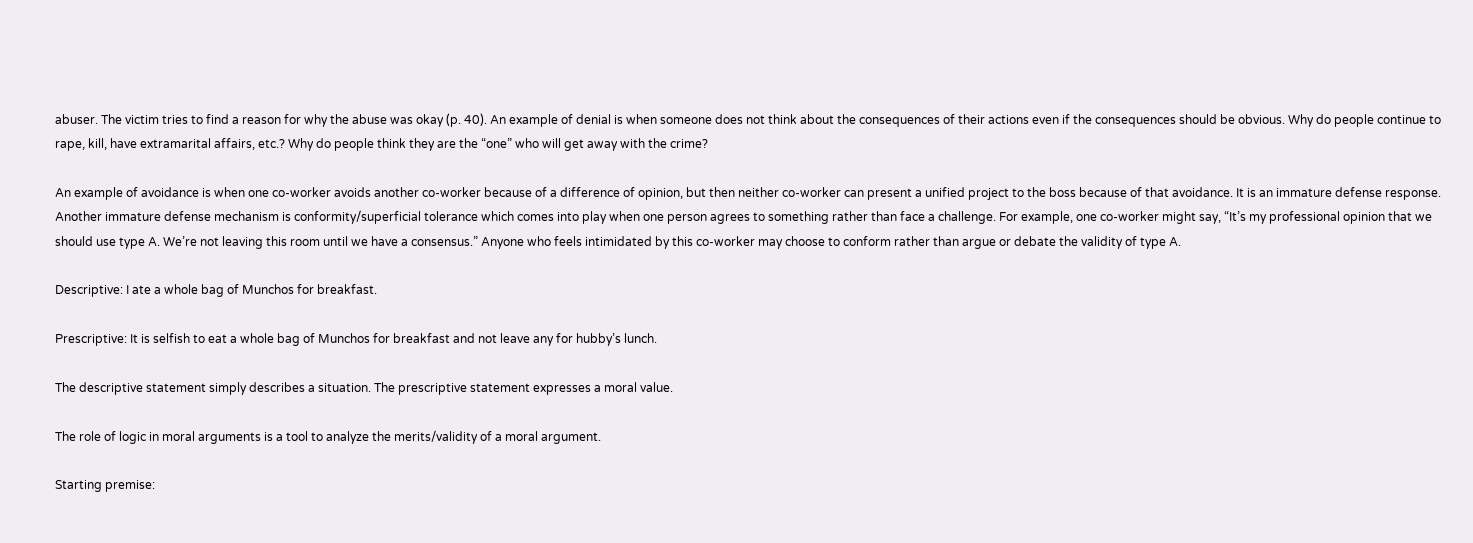abuser. The victim tries to find a reason for why the abuse was okay (p. 40). An example of denial is when someone does not think about the consequences of their actions even if the consequences should be obvious. Why do people continue to rape, kill, have extramarital affairs, etc.? Why do people think they are the “one” who will get away with the crime?

An example of avoidance is when one co-worker avoids another co-worker because of a difference of opinion, but then neither co-worker can present a unified project to the boss because of that avoidance. It is an immature defense response. Another immature defense mechanism is conformity/superficial tolerance which comes into play when one person agrees to something rather than face a challenge. For example, one co-worker might say, “It’s my professional opinion that we should use type A. We’re not leaving this room until we have a consensus.” Anyone who feels intimidated by this co-worker may choose to conform rather than argue or debate the validity of type A.

Descriptive: I ate a whole bag of Munchos for breakfast.

Prescriptive: It is selfish to eat a whole bag of Munchos for breakfast and not leave any for hubby’s lunch.

The descriptive statement simply describes a situation. The prescriptive statement expresses a moral value.

The role of logic in moral arguments is a tool to analyze the merits/validity of a moral argument.

Starting premise: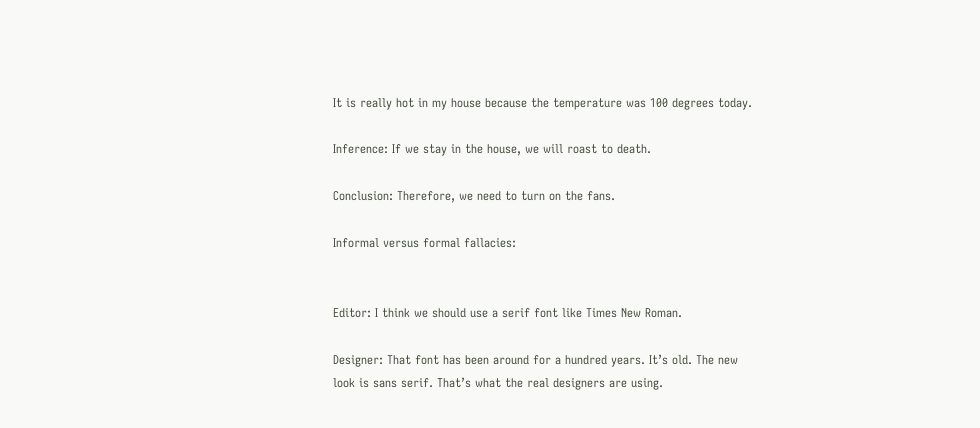It is really hot in my house because the temperature was 100 degrees today.

Inference: If we stay in the house, we will roast to death.

Conclusion: Therefore, we need to turn on the fans.

Informal versus formal fallacies:


Editor: I think we should use a serif font like Times New Roman.

Designer: That font has been around for a hundred years. It’s old. The new look is sans serif. That’s what the real designers are using.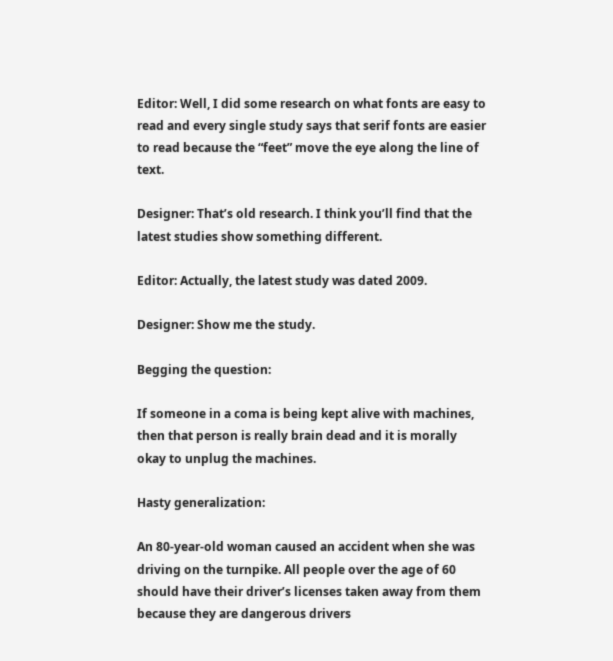Editor: Well, I did some research on what fonts are easy to read and every single study says that serif fonts are easier to read because the “feet” move the eye along the line of text.

Designer: That’s old research. I think you’ll find that the latest studies show something different.

Editor: Actually, the latest study was dated 2009.

Designer: Show me the study.

Begging the question:

If someone in a coma is being kept alive with machines, then that person is really brain dead and it is morally okay to unplug the machines.

Hasty generalization:

An 80-year-old woman caused an accident when she was driving on the turnpike. All people over the age of 60 should have their driver’s licenses taken away from them because they are dangerous drivers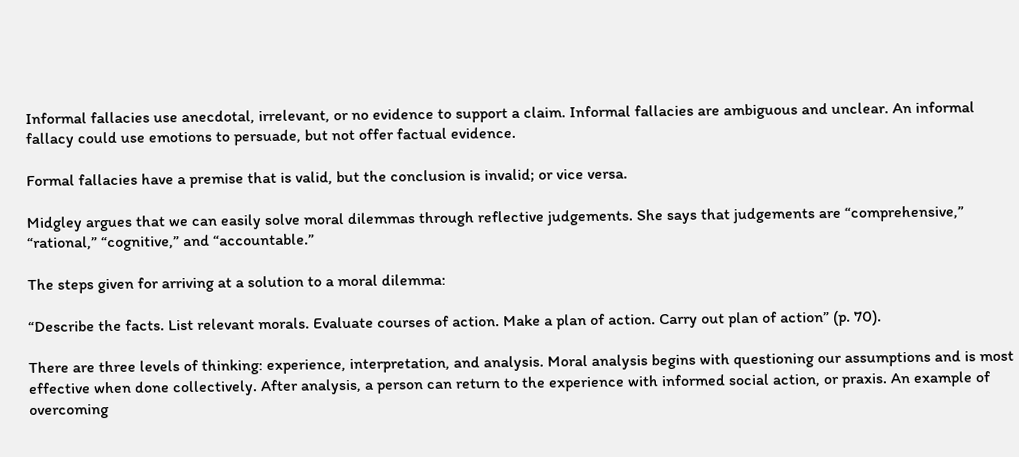Informal fallacies use anecdotal, irrelevant, or no evidence to support a claim. Informal fallacies are ambiguous and unclear. An informal fallacy could use emotions to persuade, but not offer factual evidence.

Formal fallacies have a premise that is valid, but the conclusion is invalid; or vice versa.

Midgley argues that we can easily solve moral dilemmas through reflective judgements. She says that judgements are “comprehensive,” “rational,” “cognitive,” and “accountable.”

The steps given for arriving at a solution to a moral dilemma:

“Describe the facts. List relevant morals. Evaluate courses of action. Make a plan of action. Carry out plan of action” (p. 70).

There are three levels of thinking: experience, interpretation, and analysis. Moral analysis begins with questioning our assumptions and is most effective when done collectively. After analysis, a person can return to the experience with informed social action, or praxis. An example of overcoming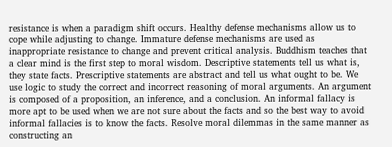resistance is when a paradigm shift occurs. Healthy defense mechanisms allow us to cope while adjusting to change. Immature defense mechanisms are used as inappropriate resistance to change and prevent critical analysis. Buddhism teaches that a clear mind is the first step to moral wisdom. Descriptive statements tell us what is, they state facts. Prescriptive statements are abstract and tell us what ought to be. We use logic to study the correct and incorrect reasoning of moral arguments. An argument is composed of a proposition, an inference, and a conclusion. An informal fallacy is more apt to be used when we are not sure about the facts and so the best way to avoid informal fallacies is to know the facts. Resolve moral dilemmas in the same manner as constructing an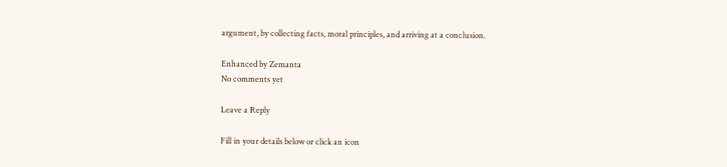argument, by collecting facts, moral principles, and arriving at a conclusion.

Enhanced by Zemanta
No comments yet

Leave a Reply

Fill in your details below or click an icon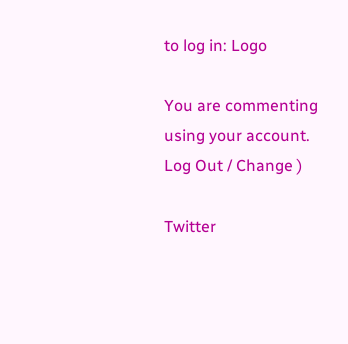to log in: Logo

You are commenting using your account. Log Out / Change )

Twitter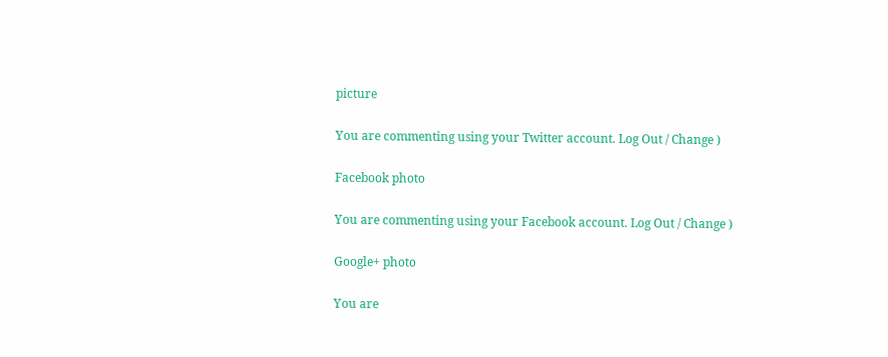picture

You are commenting using your Twitter account. Log Out / Change )

Facebook photo

You are commenting using your Facebook account. Log Out / Change )

Google+ photo

You are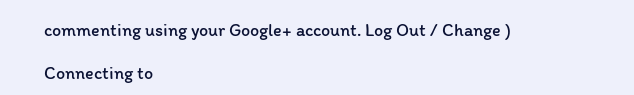commenting using your Google+ account. Log Out / Change )

Connecting to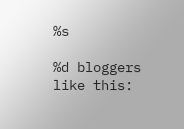%s

%d bloggers like this: